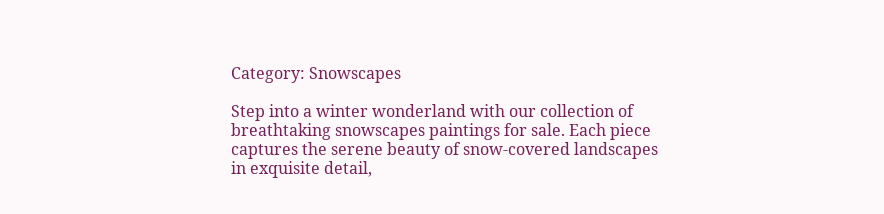Category: Snowscapes

Step into a winter wonderland with our collection of breathtaking snowscapes paintings for sale. Each piece captures the serene beauty of snow-covered landscapes in exquisite detail,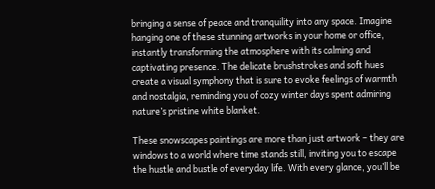bringing a sense of peace and tranquility into any space. Imagine hanging one of these stunning artworks in your home or office, instantly transforming the atmosphere with its calming and captivating presence. The delicate brushstrokes and soft hues create a visual symphony that is sure to evoke feelings of warmth and nostalgia, reminding you of cozy winter days spent admiring nature’s pristine white blanket.

These snowscapes paintings are more than just artwork – they are windows to a world where time stands still, inviting you to escape the hustle and bustle of everyday life. With every glance, you’ll be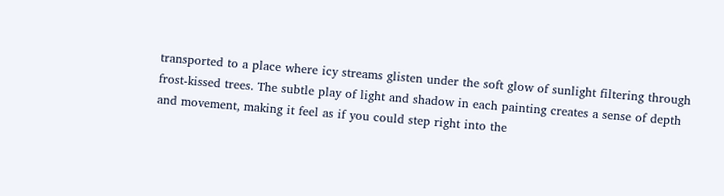transported to a place where icy streams glisten under the soft glow of sunlight filtering through frost-kissed trees. The subtle play of light and shadow in each painting creates a sense of depth and movement, making it feel as if you could step right into the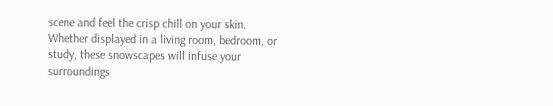scene and feel the crisp chill on your skin. Whether displayed in a living room, bedroom, or study, these snowscapes will infuse your surroundings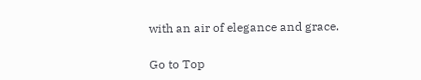with an air of elegance and grace.

Go to Top